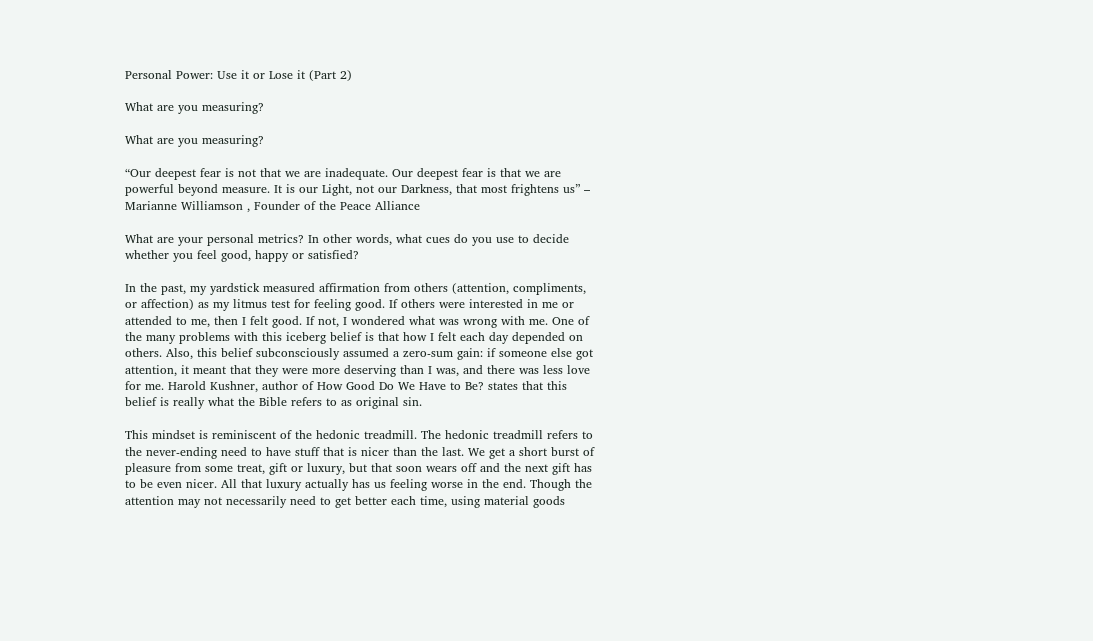Personal Power: Use it or Lose it (Part 2)

What are you measuring?

What are you measuring?

“Our deepest fear is not that we are inadequate. Our deepest fear is that we are powerful beyond measure. It is our Light, not our Darkness, that most frightens us” – Marianne Williamson , Founder of the Peace Alliance

What are your personal metrics? In other words, what cues do you use to decide whether you feel good, happy or satisfied?

In the past, my yardstick measured affirmation from others (attention, compliments, or affection) as my litmus test for feeling good. If others were interested in me or attended to me, then I felt good. If not, I wondered what was wrong with me. One of the many problems with this iceberg belief is that how I felt each day depended on others. Also, this belief subconsciously assumed a zero-sum gain: if someone else got attention, it meant that they were more deserving than I was, and there was less love for me. Harold Kushner, author of How Good Do We Have to Be? states that this belief is really what the Bible refers to as original sin.

This mindset is reminiscent of the hedonic treadmill. The hedonic treadmill refers to the never-ending need to have stuff that is nicer than the last. We get a short burst of pleasure from some treat, gift or luxury, but that soon wears off and the next gift has to be even nicer. All that luxury actually has us feeling worse in the end. Though the attention may not necessarily need to get better each time, using material goods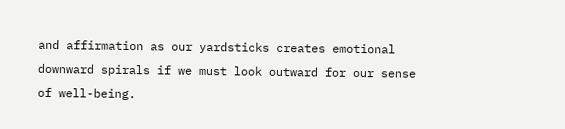and affirmation as our yardsticks creates emotional downward spirals if we must look outward for our sense of well-being.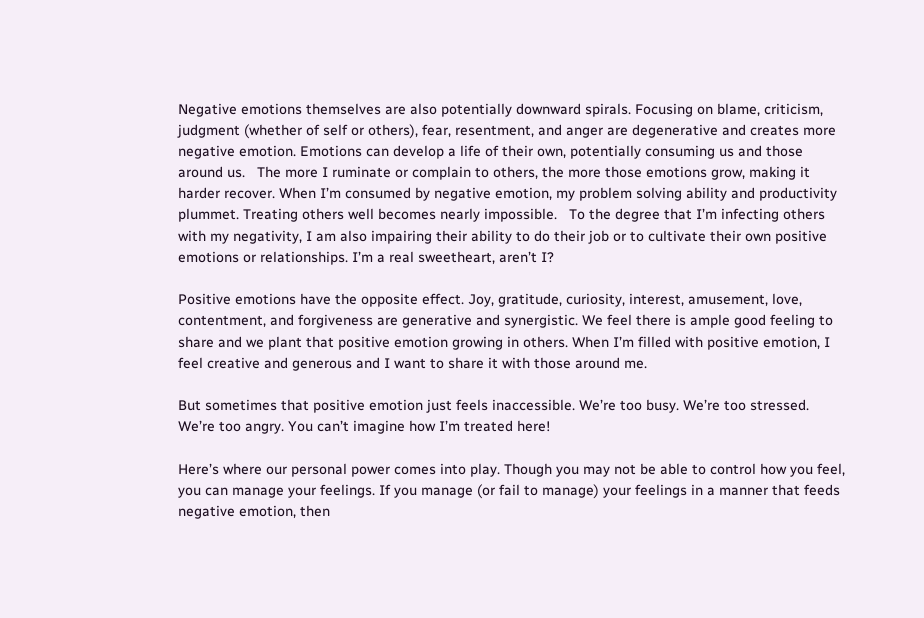Negative emotions themselves are also potentially downward spirals. Focusing on blame, criticism, judgment (whether of self or others), fear, resentment, and anger are degenerative and creates more negative emotion. Emotions can develop a life of their own, potentially consuming us and those around us.   The more I ruminate or complain to others, the more those emotions grow, making it harder recover. When I’m consumed by negative emotion, my problem solving ability and productivity plummet. Treating others well becomes nearly impossible.   To the degree that I’m infecting others with my negativity, I am also impairing their ability to do their job or to cultivate their own positive emotions or relationships. I’m a real sweetheart, aren’t I?

Positive emotions have the opposite effect. Joy, gratitude, curiosity, interest, amusement, love, contentment, and forgiveness are generative and synergistic. We feel there is ample good feeling to share and we plant that positive emotion growing in others. When I’m filled with positive emotion, I feel creative and generous and I want to share it with those around me.

But sometimes that positive emotion just feels inaccessible. We’re too busy. We’re too stressed. We’re too angry. You can’t imagine how I’m treated here!

Here’s where our personal power comes into play. Though you may not be able to control how you feel, you can manage your feelings. If you manage (or fail to manage) your feelings in a manner that feeds negative emotion, then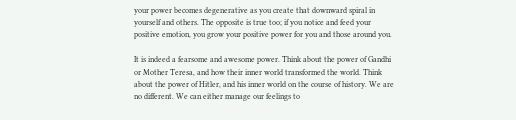your power becomes degenerative as you create that downward spiral in yourself and others. The opposite is true too; if you notice and feed your positive emotion, you grow your positive power for you and those around you.

It is indeed a fearsome and awesome power. Think about the power of Gandhi or Mother Teresa, and how their inner world transformed the world. Think about the power of Hitler, and his inner world on the course of history. We are no different. We can either manage our feelings to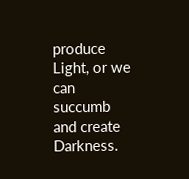produce Light, or we can succumb and create Darkness.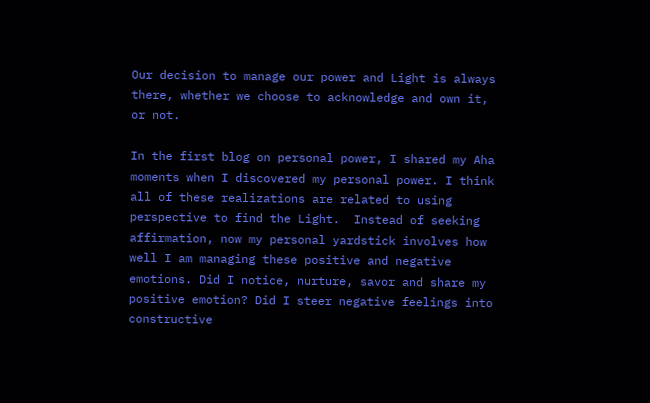Our decision to manage our power and Light is always there, whether we choose to acknowledge and own it, or not.

In the first blog on personal power, I shared my Aha moments when I discovered my personal power. I think all of these realizations are related to using perspective to find the Light.  Instead of seeking affirmation, now my personal yardstick involves how well I am managing these positive and negative emotions. Did I notice, nurture, savor and share my positive emotion? Did I steer negative feelings into constructive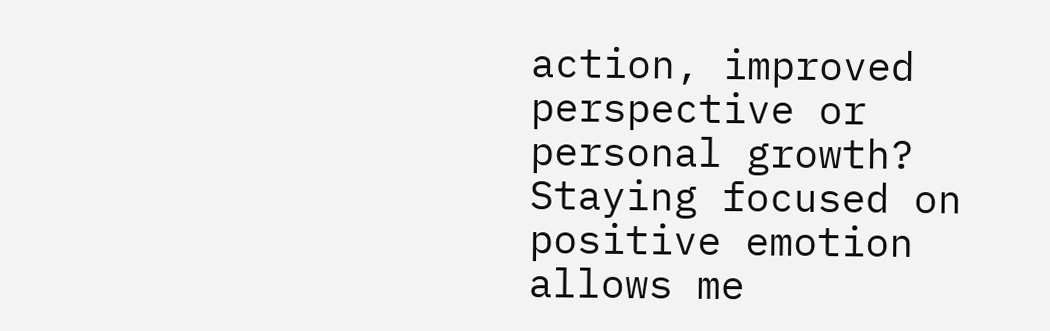action, improved perspective or personal growth? Staying focused on positive emotion allows me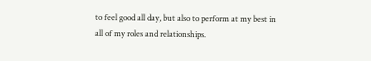to feel good all day, but also to perform at my best in all of my roles and relationships.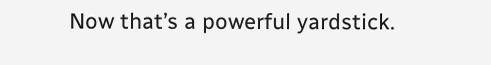Now that’s a powerful yardstick.